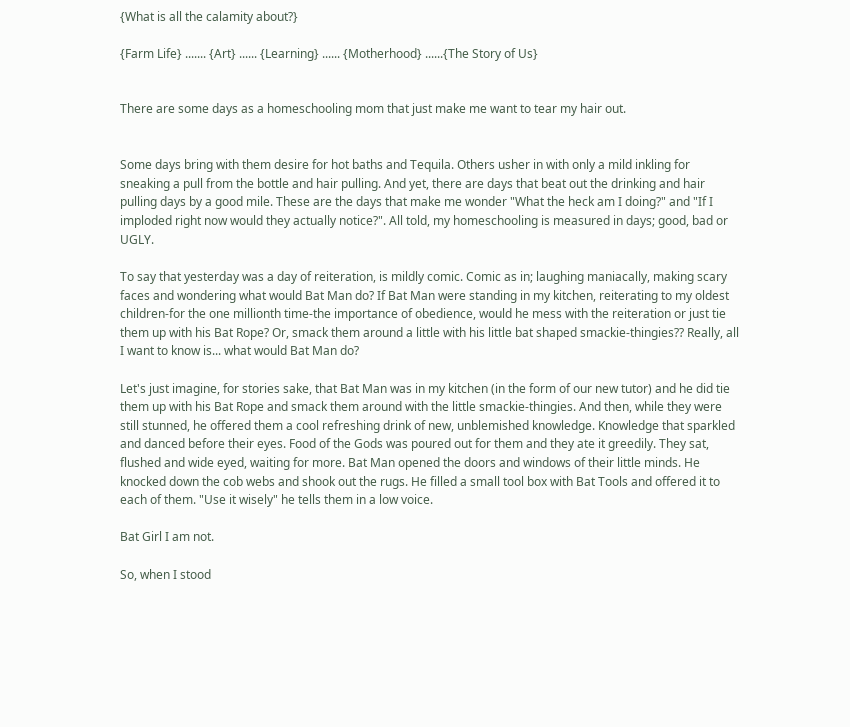{What is all the calamity about?}

{Farm Life} ....... {Art} ...... {Learning} ...... {Motherhood} ......{The Story of Us}


There are some days as a homeschooling mom that just make me want to tear my hair out.


Some days bring with them desire for hot baths and Tequila. Others usher in with only a mild inkling for sneaking a pull from the bottle and hair pulling. And yet, there are days that beat out the drinking and hair pulling days by a good mile. These are the days that make me wonder "What the heck am I doing?" and "If I imploded right now would they actually notice?". All told, my homeschooling is measured in days; good, bad or UGLY.

To say that yesterday was a day of reiteration, is mildly comic. Comic as in; laughing maniacally, making scary faces and wondering what would Bat Man do? If Bat Man were standing in my kitchen, reiterating to my oldest children-for the one millionth time-the importance of obedience, would he mess with the reiteration or just tie them up with his Bat Rope? Or, smack them around a little with his little bat shaped smackie-thingies?? Really, all I want to know is... what would Bat Man do?

Let's just imagine, for stories sake, that Bat Man was in my kitchen (in the form of our new tutor) and he did tie them up with his Bat Rope and smack them around with the little smackie-thingies. And then, while they were still stunned, he offered them a cool refreshing drink of new, unblemished knowledge. Knowledge that sparkled and danced before their eyes. Food of the Gods was poured out for them and they ate it greedily. They sat, flushed and wide eyed, waiting for more. Bat Man opened the doors and windows of their little minds. He knocked down the cob webs and shook out the rugs. He filled a small tool box with Bat Tools and offered it to each of them. "Use it wisely" he tells them in a low voice.

Bat Girl I am not.

So, when I stood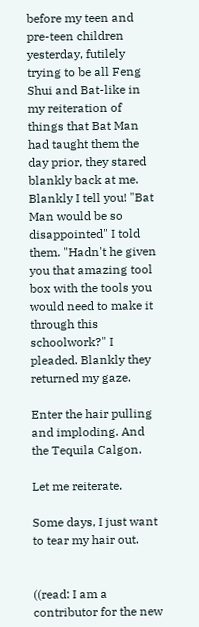before my teen and pre-teen children yesterday, futilely trying to be all Feng Shui and Bat-like in my reiteration of things that Bat Man had taught them the day prior, they stared blankly back at me. Blankly I tell you! "Bat Man would be so disappointed" I told them. "Hadn't he given you that amazing tool box with the tools you would need to make it through this schoolwork?" I pleaded. Blankly they returned my gaze.

Enter the hair pulling and imploding. And the Tequila Calgon.

Let me reiterate.

Some days, I just want to tear my hair out.


((read: I am a contributor for the new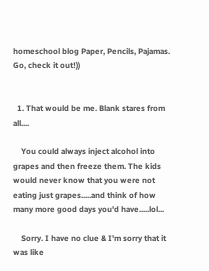homeschool blog Paper, Pencils, Pajamas. Go, check it out!))


  1. That would be me. Blank stares from all....

    You could always inject alcohol into grapes and then freeze them. The kids would never know that you were not eating just grapes.....and think of how many more good days you'd have.....lol...

    Sorry. I have no clue & I'm sorry that it was like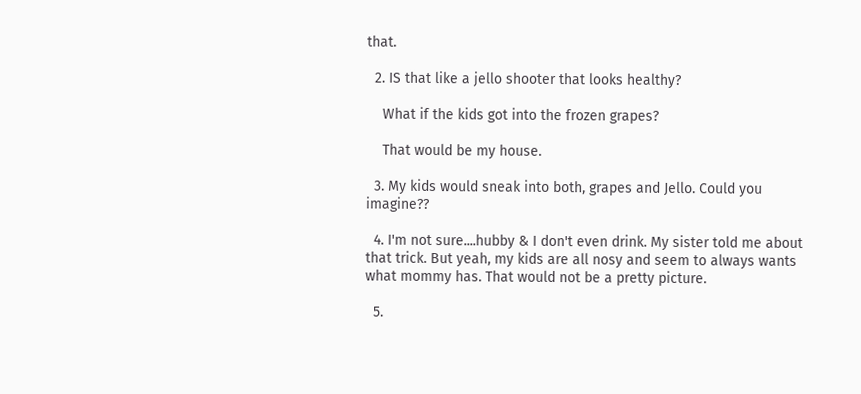that.

  2. IS that like a jello shooter that looks healthy?

    What if the kids got into the frozen grapes?

    That would be my house.

  3. My kids would sneak into both, grapes and Jello. Could you imagine??

  4. I'm not sure....hubby & I don't even drink. My sister told me about that trick. But yeah, my kids are all nosy and seem to always wants what mommy has. That would not be a pretty picture.

  5.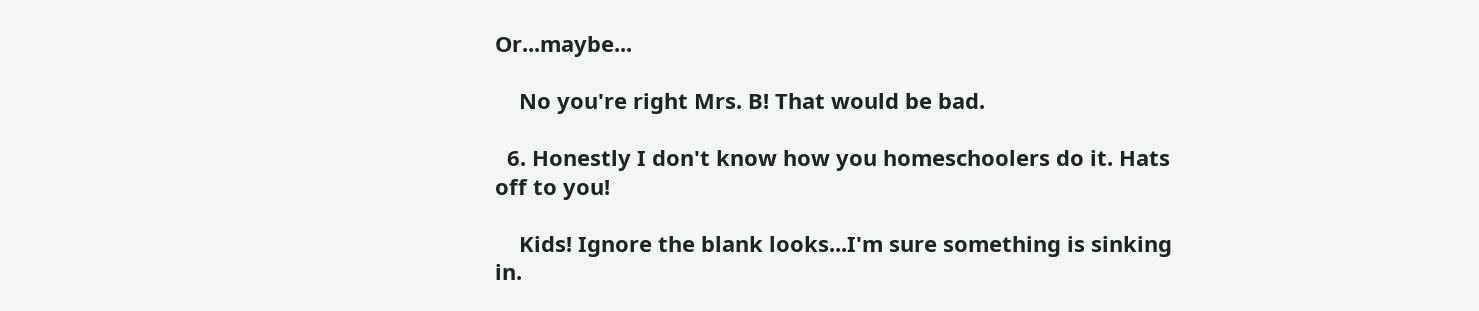Or...maybe...

    No you're right Mrs. B! That would be bad.

  6. Honestly I don't know how you homeschoolers do it. Hats off to you!

    Kids! Ignore the blank looks...I'm sure something is sinking in.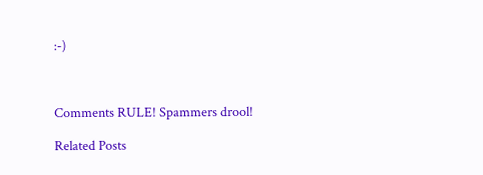:-)



Comments RULE! Spammers drool!

Related Posts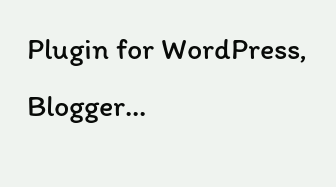Plugin for WordPress, Blogger...